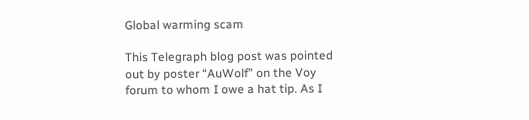Global warming scam

This Telegraph blog post was pointed out by poster “AuWolf” on the Voy forum to whom I owe a hat tip. As I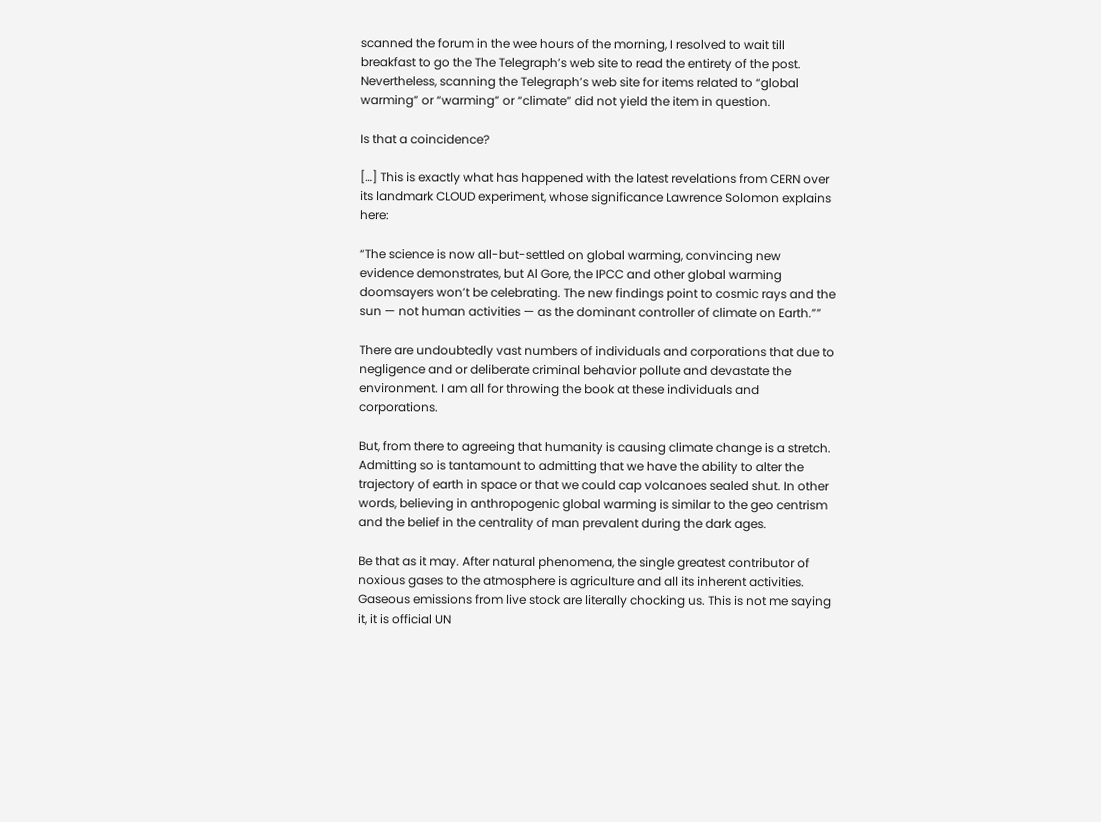scanned the forum in the wee hours of the morning, I resolved to wait till breakfast to go the The Telegraph’s web site to read the entirety of the post. Nevertheless, scanning the Telegraph’s web site for items related to “global warming” or “warming” or “climate” did not yield the item in question.

Is that a coincidence?

[…] This is exactly what has happened with the latest revelations from CERN over its landmark CLOUD experiment, whose significance Lawrence Solomon explains here:

“The science is now all-but-settled on global warming, convincing new evidence demonstrates, but Al Gore, the IPCC and other global warming doomsayers won’t be celebrating. The new findings point to cosmic rays and the sun — not human activities — as the dominant controller of climate on Earth.””

There are undoubtedly vast numbers of individuals and corporations that due to negligence and or deliberate criminal behavior pollute and devastate the environment. I am all for throwing the book at these individuals and corporations.

But, from there to agreeing that humanity is causing climate change is a stretch. Admitting so is tantamount to admitting that we have the ability to alter the trajectory of earth in space or that we could cap volcanoes sealed shut. In other words, believing in anthropogenic global warming is similar to the geo centrism and the belief in the centrality of man prevalent during the dark ages.

Be that as it may. After natural phenomena, the single greatest contributor of noxious gases to the atmosphere is agriculture and all its inherent activities. Gaseous emissions from live stock are literally chocking us. This is not me saying it, it is official UN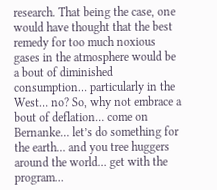research. That being the case, one would have thought that the best remedy for too much noxious gases in the atmosphere would be a bout of diminished consumption… particularly in the West… no? So, why not embrace a bout of deflation… come on Bernanke… let’s do something for the earth… and you tree huggers around the world… get with the program…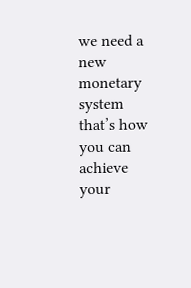we need a new monetary system that’s how you can achieve your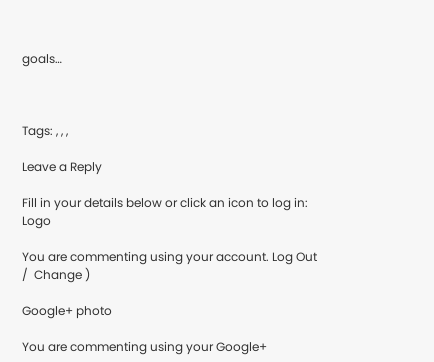goals…



Tags: , , ,

Leave a Reply

Fill in your details below or click an icon to log in: Logo

You are commenting using your account. Log Out /  Change )

Google+ photo

You are commenting using your Google+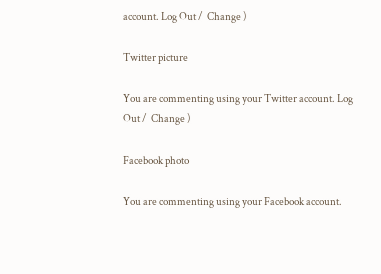account. Log Out /  Change )

Twitter picture

You are commenting using your Twitter account. Log Out /  Change )

Facebook photo

You are commenting using your Facebook account.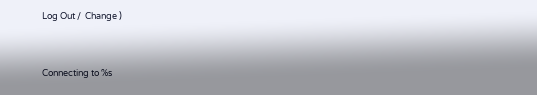Log Out /  Change )


Connecting to %s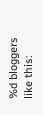%d bloggers like this: